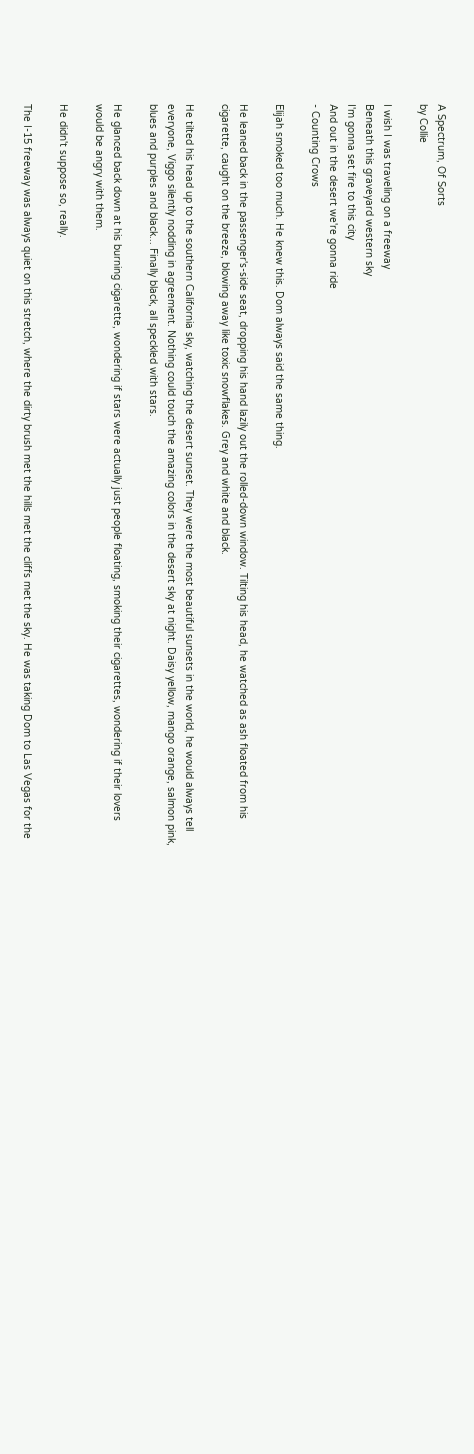A Spectrum, Of Sorts
by Collie

I wish I was traveling on a freeway
Beneath this graveyard western sky
I'm gonna set fire to this city
And out in the desert we're gonna ride
- Counting Crows

Elijah smoked too much. He knew this. Dom always said the same thing.

He leaned back in the passenger's-side seat, dropping his hand lazily out the rolled-down window. Tilting his head, he watched as ash floated from his cigarette, caught on the breeze, blowing away like toxic snowflakes. Grey and white and black.

He tilted his head up to the southern California sky, watching the desert sunset. They were the most beautiful sunsets in the world, he would always tell everyone, Viggo silently nodding in agreement. Nothing could touch the amazing colors in the desert sky at night. Daisy yellow, mango orange, salmon pink, blues and purples and black... Finally black, all speckled with stars.

He glanced back down at his burning cigarette, wondering if stars were actually just people floating, smoking their cigarettes, wondering if their lovers would be angry with them.

He didn't suppose so, really.

The I-15 freeway was always quiet on this stretch, where the dirty brush met the hills met the cliffs met the sky. He was taking Dom to Las Vegas for the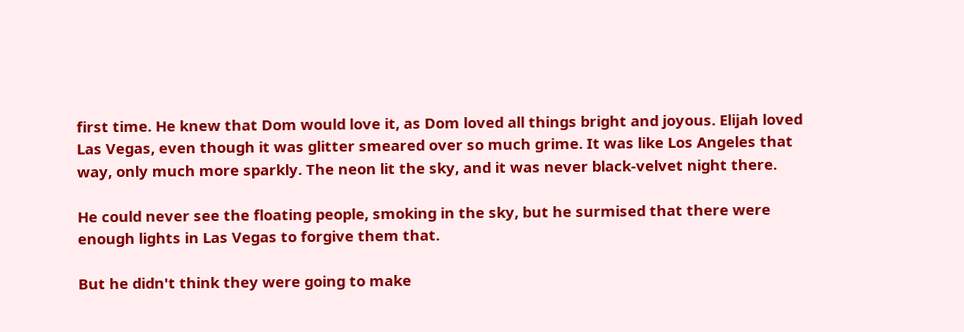first time. He knew that Dom would love it, as Dom loved all things bright and joyous. Elijah loved Las Vegas, even though it was glitter smeared over so much grime. It was like Los Angeles that way, only much more sparkly. The neon lit the sky, and it was never black-velvet night there.

He could never see the floating people, smoking in the sky, but he surmised that there were enough lights in Las Vegas to forgive them that.

But he didn't think they were going to make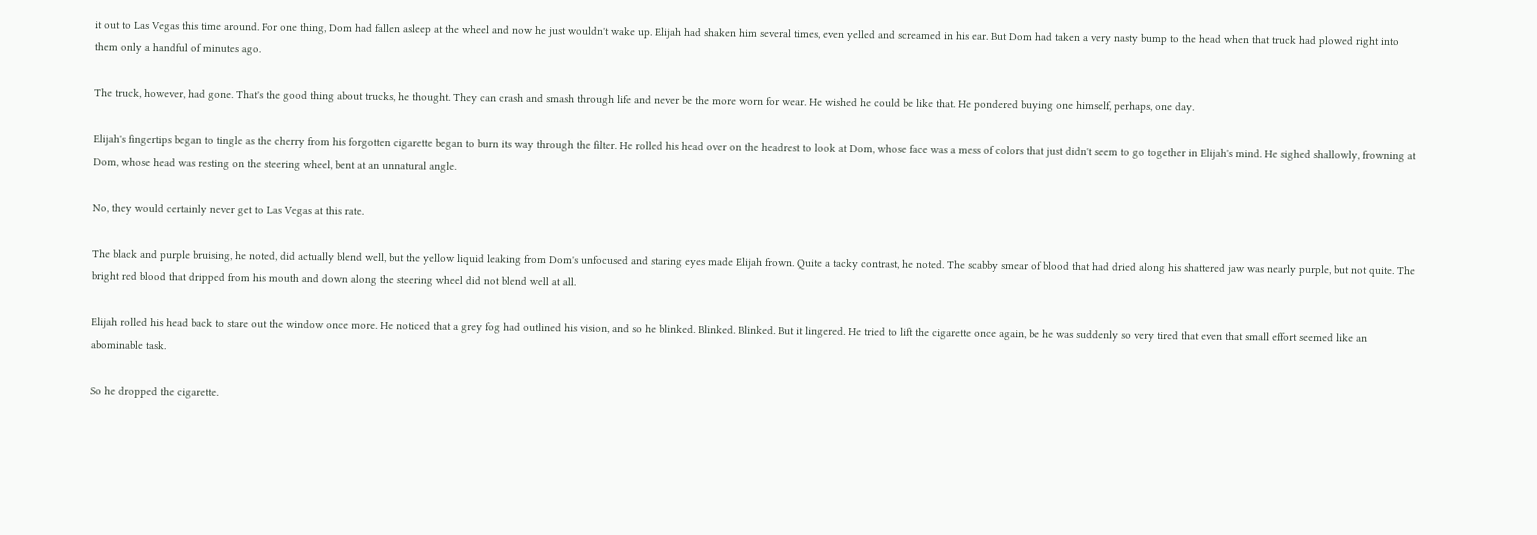it out to Las Vegas this time around. For one thing, Dom had fallen asleep at the wheel and now he just wouldn't wake up. Elijah had shaken him several times, even yelled and screamed in his ear. But Dom had taken a very nasty bump to the head when that truck had plowed right into them only a handful of minutes ago.

The truck, however, had gone. That's the good thing about trucks, he thought. They can crash and smash through life and never be the more worn for wear. He wished he could be like that. He pondered buying one himself, perhaps, one day.

Elijah's fingertips began to tingle as the cherry from his forgotten cigarette began to burn its way through the filter. He rolled his head over on the headrest to look at Dom, whose face was a mess of colors that just didn't seem to go together in Elijah's mind. He sighed shallowly, frowning at Dom, whose head was resting on the steering wheel, bent at an unnatural angle.

No, they would certainly never get to Las Vegas at this rate.

The black and purple bruising, he noted, did actually blend well, but the yellow liquid leaking from Dom's unfocused and staring eyes made Elijah frown. Quite a tacky contrast, he noted. The scabby smear of blood that had dried along his shattered jaw was nearly purple, but not quite. The bright red blood that dripped from his mouth and down along the steering wheel did not blend well at all.

Elijah rolled his head back to stare out the window once more. He noticed that a grey fog had outlined his vision, and so he blinked. Blinked. Blinked. But it lingered. He tried to lift the cigarette once again, be he was suddenly so very tired that even that small effort seemed like an abominable task.

So he dropped the cigarette.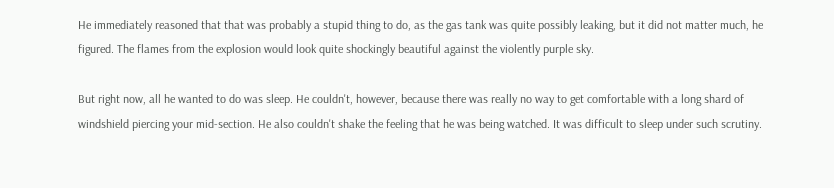He immediately reasoned that that was probably a stupid thing to do, as the gas tank was quite possibly leaking, but it did not matter much, he figured. The flames from the explosion would look quite shockingly beautiful against the violently purple sky.

But right now, all he wanted to do was sleep. He couldn't, however, because there was really no way to get comfortable with a long shard of windshield piercing your mid-section. He also couldn't shake the feeling that he was being watched. It was difficult to sleep under such scrutiny.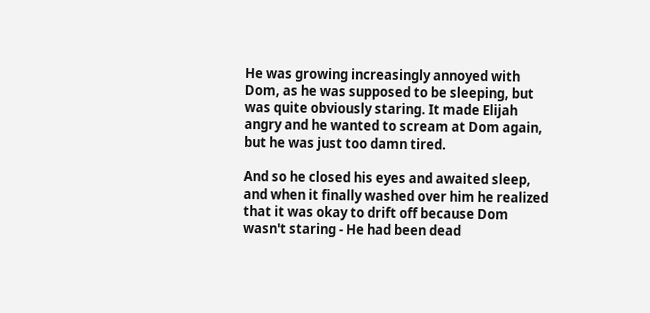He was growing increasingly annoyed with Dom, as he was supposed to be sleeping, but was quite obviously staring. It made Elijah angry and he wanted to scream at Dom again, but he was just too damn tired.

And so he closed his eyes and awaited sleep, and when it finally washed over him he realized that it was okay to drift off because Dom wasn't staring - He had been dead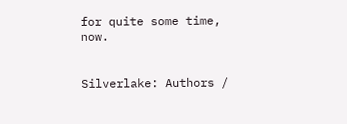for quite some time, now.


Silverlake: Authors /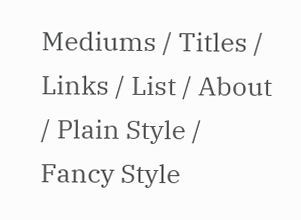Mediums / Titles / Links / List / About / Plain Style / Fancy Style